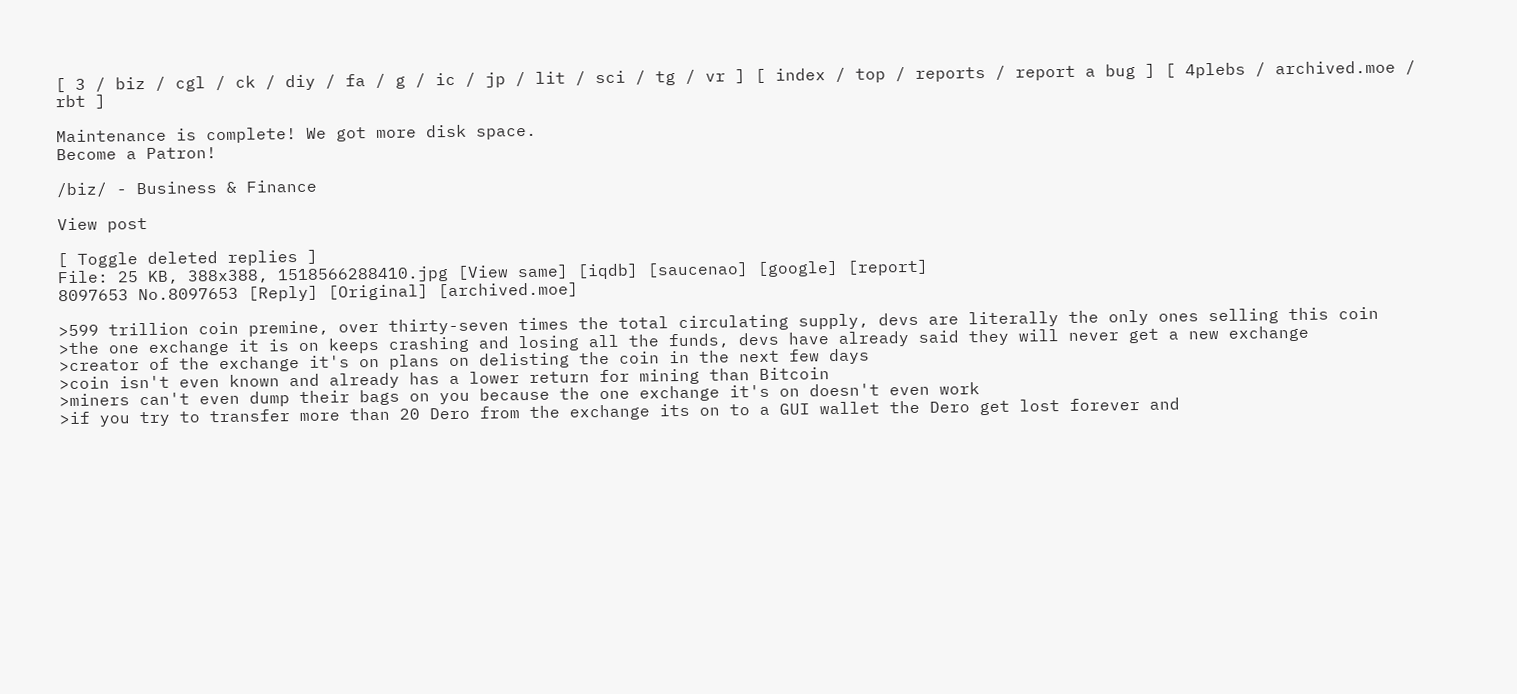[ 3 / biz / cgl / ck / diy / fa / g / ic / jp / lit / sci / tg / vr ] [ index / top / reports / report a bug ] [ 4plebs / archived.moe / rbt ]

Maintenance is complete! We got more disk space.
Become a Patron!

/biz/ - Business & Finance

View post

[ Toggle deleted replies ]
File: 25 KB, 388x388, 1518566288410.jpg [View same] [iqdb] [saucenao] [google] [report]
8097653 No.8097653 [Reply] [Original] [archived.moe]

>599 trillion coin premine, over thirty-seven times the total circulating supply, devs are literally the only ones selling this coin
>the one exchange it is on keeps crashing and losing all the funds, devs have already said they will never get a new exchange
>creator of the exchange it's on plans on delisting the coin in the next few days
>coin isn't even known and already has a lower return for mining than Bitcoin
>miners can't even dump their bags on you because the one exchange it's on doesn't even work
>if you try to transfer more than 20 Dero from the exchange its on to a GUI wallet the Dero get lost forever and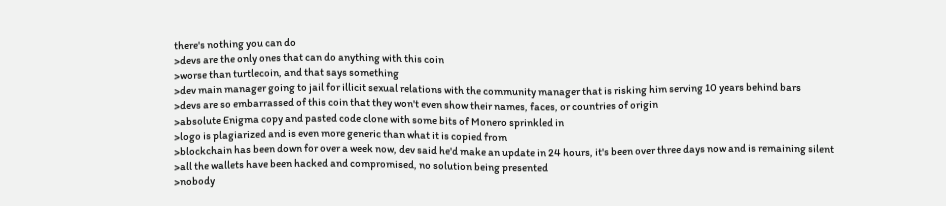there's nothing you can do
>devs are the only ones that can do anything with this coin
>worse than turtlecoin, and that says something
>dev main manager going to jail for illicit sexual relations with the community manager that is risking him serving 10 years behind bars
>devs are so embarrassed of this coin that they won't even show their names, faces, or countries of origin
>absolute Enigma copy and pasted code clone with some bits of Monero sprinkled in
>logo is plagiarized and is even more generic than what it is copied from
>blockchain has been down for over a week now, dev said he'd make an update in 24 hours, it's been over three days now and is remaining silent
>all the wallets have been hacked and compromised, no solution being presented
>nobody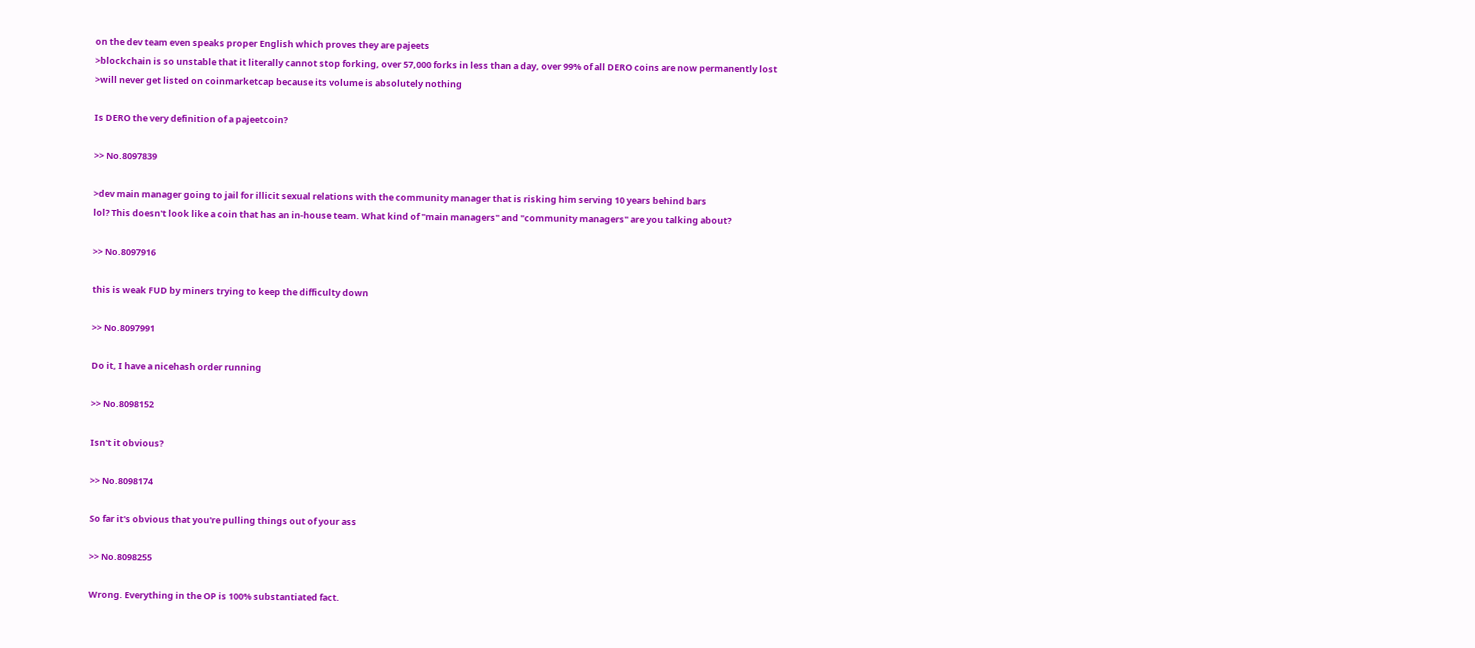on the dev team even speaks proper English which proves they are pajeets
>blockchain is so unstable that it literally cannot stop forking, over 57,000 forks in less than a day, over 99% of all DERO coins are now permanently lost
>will never get listed on coinmarketcap because its volume is absolutely nothing

Is DERO the very definition of a pajeetcoin?

>> No.8097839

>dev main manager going to jail for illicit sexual relations with the community manager that is risking him serving 10 years behind bars
lol? This doesn't look like a coin that has an in-house team. What kind of "main managers" and "community managers" are you talking about?

>> No.8097916

this is weak FUD by miners trying to keep the difficulty down

>> No.8097991

Do it, I have a nicehash order running

>> No.8098152

Isn't it obvious?

>> No.8098174

So far it's obvious that you're pulling things out of your ass

>> No.8098255

Wrong. Everything in the OP is 100% substantiated fact.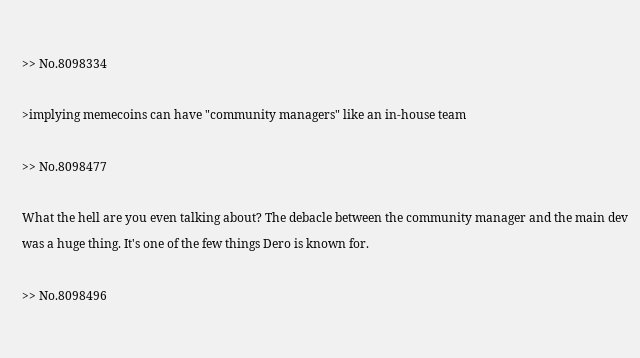>> No.8098334

>implying memecoins can have "community managers" like an in-house team

>> No.8098477

What the hell are you even talking about? The debacle between the community manager and the main dev was a huge thing. It's one of the few things Dero is known for.

>> No.8098496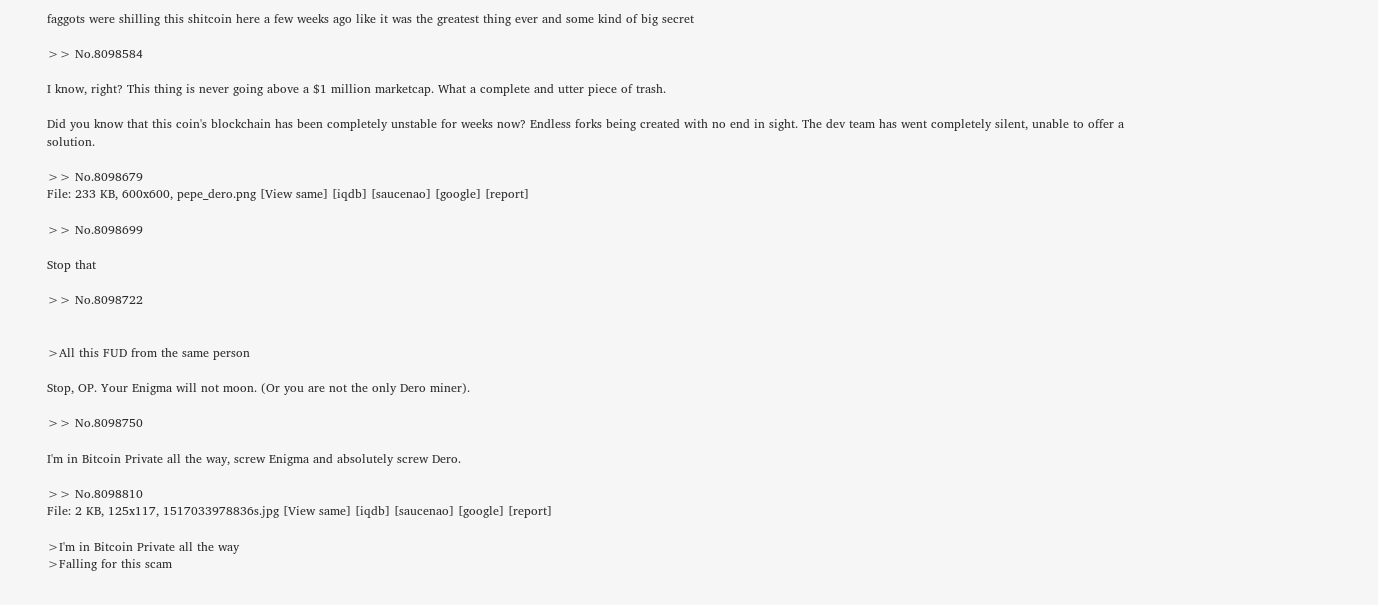faggots were shilling this shitcoin here a few weeks ago like it was the greatest thing ever and some kind of big secret

>> No.8098584

I know, right? This thing is never going above a $1 million marketcap. What a complete and utter piece of trash.

Did you know that this coin's blockchain has been completely unstable for weeks now? Endless forks being created with no end in sight. The dev team has went completely silent, unable to offer a solution.

>> No.8098679
File: 233 KB, 600x600, pepe_dero.png [View same] [iqdb] [saucenao] [google] [report]

>> No.8098699

Stop that

>> No.8098722


>All this FUD from the same person

Stop, OP. Your Enigma will not moon. (Or you are not the only Dero miner).

>> No.8098750

I'm in Bitcoin Private all the way, screw Enigma and absolutely screw Dero.

>> No.8098810
File: 2 KB, 125x117, 1517033978836s.jpg [View same] [iqdb] [saucenao] [google] [report]

>I'm in Bitcoin Private all the way
>Falling for this scam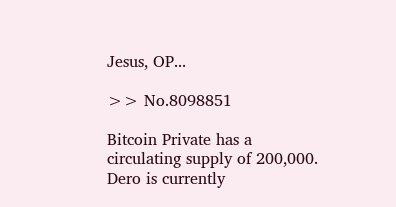Jesus, OP...

>> No.8098851

Bitcoin Private has a circulating supply of 200,000. Dero is currently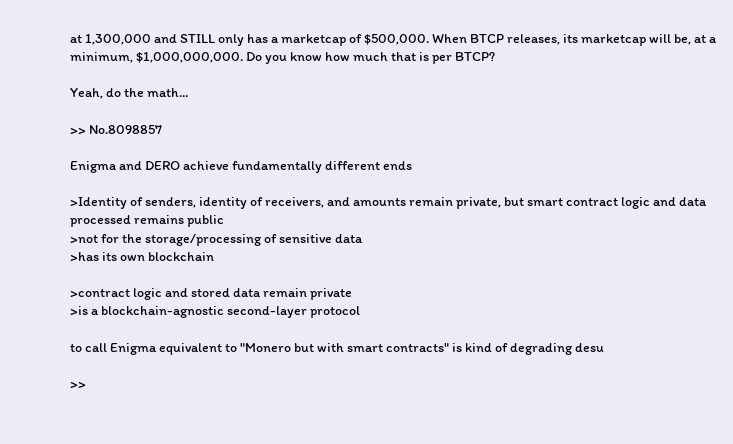at 1,300,000 and STILL only has a marketcap of $500,000. When BTCP releases, its marketcap will be, at a minimum, $1,000,000,000. Do you know how much that is per BTCP?

Yeah, do the math...

>> No.8098857

Enigma and DERO achieve fundamentally different ends

>Identity of senders, identity of receivers, and amounts remain private, but smart contract logic and data processed remains public
>not for the storage/processing of sensitive data
>has its own blockchain

>contract logic and stored data remain private
>is a blockchain-agnostic second-layer protocol

to call Enigma equivalent to "Monero but with smart contracts" is kind of degrading desu

>>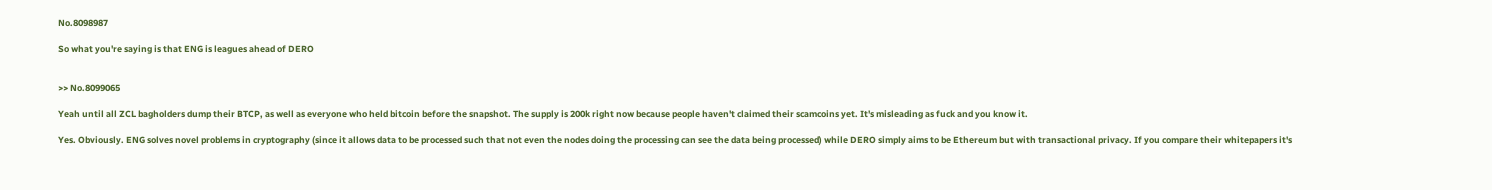No.8098987

So what you're saying is that ENG is leagues ahead of DERO


>> No.8099065

Yeah until all ZCL bagholders dump their BTCP, as well as everyone who held bitcoin before the snapshot. The supply is 200k right now because people haven't claimed their scamcoins yet. It's misleading as fuck and you know it.

Yes. Obviously. ENG solves novel problems in cryptography (since it allows data to be processed such that not even the nodes doing the processing can see the data being processed) while DERO simply aims to be Ethereum but with transactional privacy. If you compare their whitepapers it's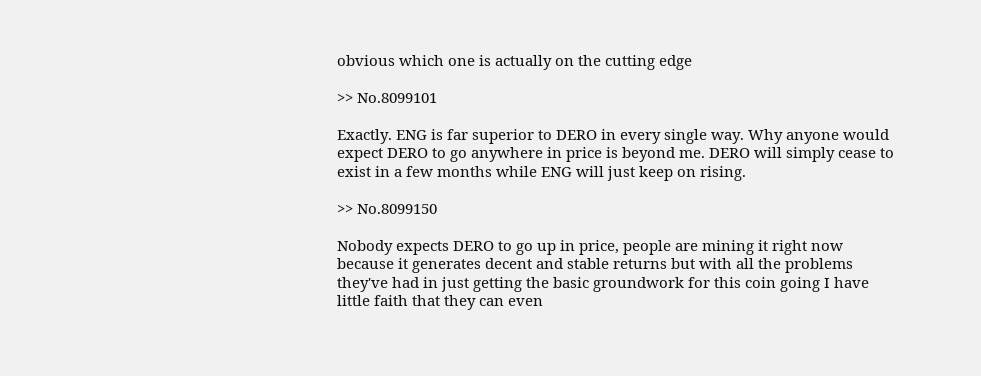obvious which one is actually on the cutting edge

>> No.8099101

Exactly. ENG is far superior to DERO in every single way. Why anyone would expect DERO to go anywhere in price is beyond me. DERO will simply cease to exist in a few months while ENG will just keep on rising.

>> No.8099150

Nobody expects DERO to go up in price, people are mining it right now because it generates decent and stable returns but with all the problems they've had in just getting the basic groundwork for this coin going I have little faith that they can even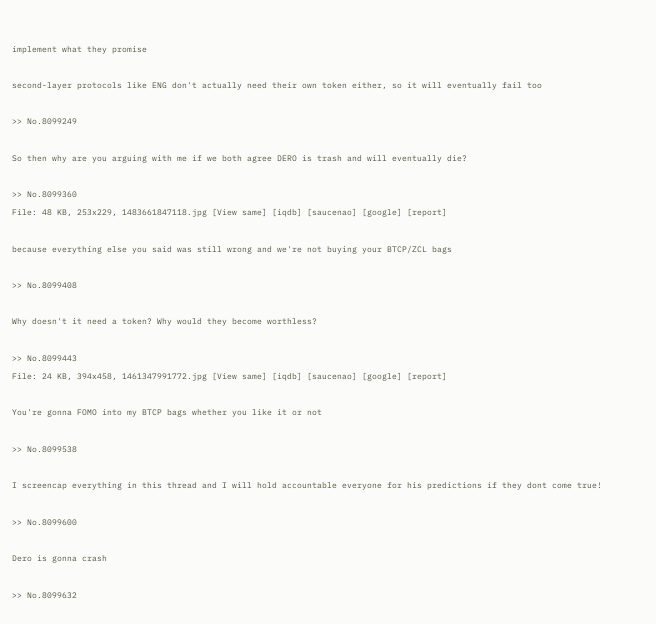implement what they promise

second-layer protocols like ENG don't actually need their own token either, so it will eventually fail too

>> No.8099249

So then why are you arguing with me if we both agree DERO is trash and will eventually die?

>> No.8099360
File: 48 KB, 253x229, 1483661847118.jpg [View same] [iqdb] [saucenao] [google] [report]

because everything else you said was still wrong and we're not buying your BTCP/ZCL bags

>> No.8099408

Why doesn't it need a token? Why would they become worthless?

>> No.8099443
File: 24 KB, 394x458, 1461347991772.jpg [View same] [iqdb] [saucenao] [google] [report]

You're gonna FOMO into my BTCP bags whether you like it or not

>> No.8099538

I screencap everything in this thread and I will hold accountable everyone for his predictions if they dont come true!

>> No.8099600

Dero is gonna crash

>> No.8099632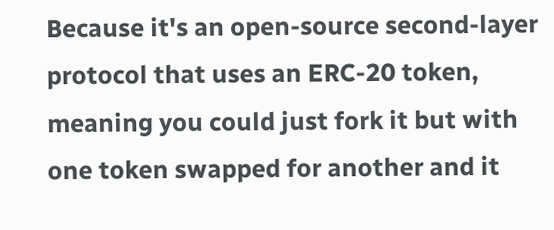Because it's an open-source second-layer protocol that uses an ERC-20 token, meaning you could just fork it but with one token swapped for another and it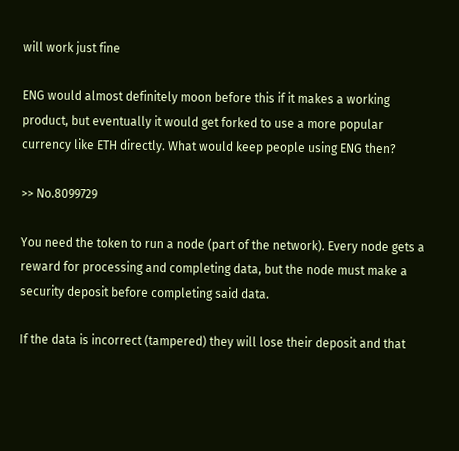will work just fine

ENG would almost definitely moon before this if it makes a working product, but eventually it would get forked to use a more popular currency like ETH directly. What would keep people using ENG then?

>> No.8099729

You need the token to run a node (part of the network). Every node gets a reward for processing and completing data, but the node must make a security deposit before completing said data.

If the data is incorrect (tampered) they will lose their deposit and that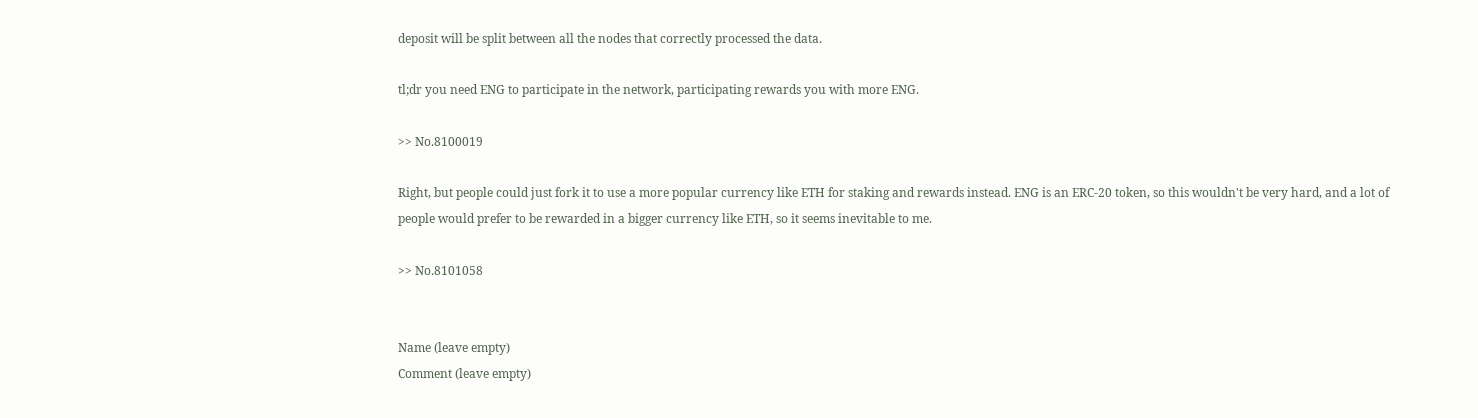deposit will be split between all the nodes that correctly processed the data.

tl;dr you need ENG to participate in the network, participating rewards you with more ENG.

>> No.8100019

Right, but people could just fork it to use a more popular currency like ETH for staking and rewards instead. ENG is an ERC-20 token, so this wouldn't be very hard, and a lot of people would prefer to be rewarded in a bigger currency like ETH, so it seems inevitable to me.

>> No.8101058


Name (leave empty)
Comment (leave empty)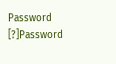Password [?]Password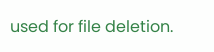used for file deletion.